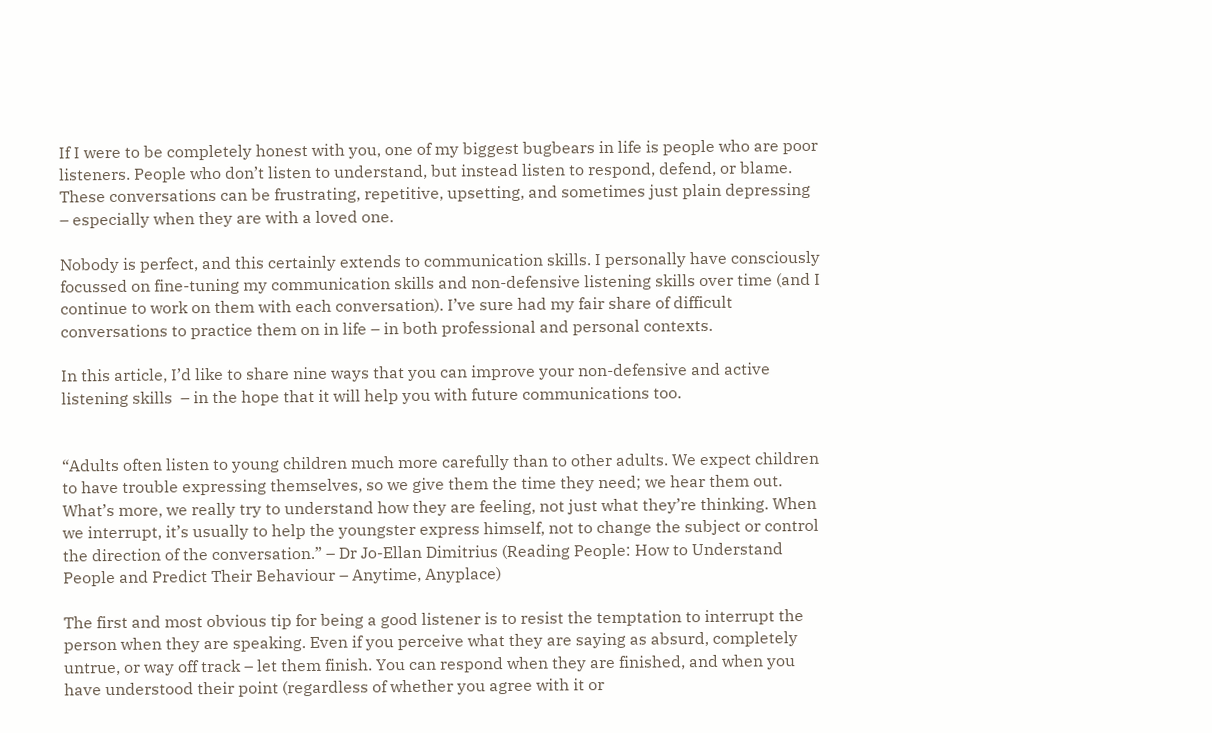If I were to be completely honest with you, one of my biggest bugbears in life is people who are poor listeners. People who don’t listen to understand, but instead listen to respond, defend, or blame. These conversations can be frustrating, repetitive, upsetting, and sometimes just plain depressing – especially when they are with a loved one.

Nobody is perfect, and this certainly extends to communication skills. I personally have consciously focussed on fine-tuning my communication skills and non-defensive listening skills over time (and I continue to work on them with each conversation). I’ve sure had my fair share of difficult conversations to practice them on in life – in both professional and personal contexts.

In this article, I’d like to share nine ways that you can improve your non-defensive and active listening skills  – in the hope that it will help you with future communications too.


“Adults often listen to young children much more carefully than to other adults. We expect children to have trouble expressing themselves, so we give them the time they need; we hear them out. What’s more, we really try to understand how they are feeling, not just what they’re thinking. When we interrupt, it’s usually to help the youngster express himself, not to change the subject or control the direction of the conversation.” – Dr Jo-Ellan Dimitrius (Reading People: How to Understand People and Predict Their Behaviour – Anytime, Anyplace)

The first and most obvious tip for being a good listener is to resist the temptation to interrupt the person when they are speaking. Even if you perceive what they are saying as absurd, completely untrue, or way off track – let them finish. You can respond when they are finished, and when you have understood their point (regardless of whether you agree with it or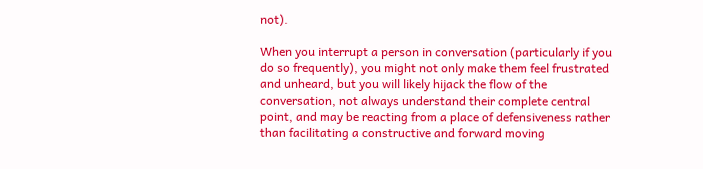not).

When you interrupt a person in conversation (particularly if you do so frequently), you might not only make them feel frustrated and unheard, but you will likely hijack the flow of the conversation, not always understand their complete central point, and may be reacting from a place of defensiveness rather than facilitating a constructive and forward moving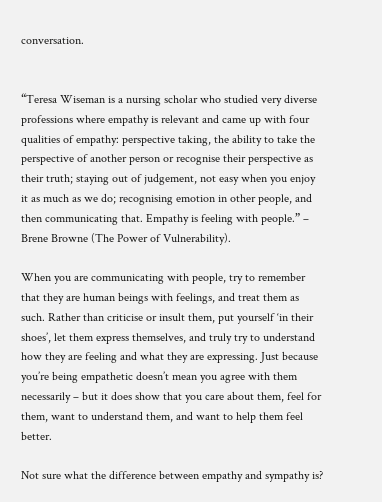conversation.


“Teresa Wiseman is a nursing scholar who studied very diverse professions where empathy is relevant and came up with four qualities of empathy: perspective taking, the ability to take the perspective of another person or recognise their perspective as their truth; staying out of judgement, not easy when you enjoy it as much as we do; recognising emotion in other people, and then communicating that. Empathy is feeling with people.” – Brene Browne (The Power of Vulnerability).

When you are communicating with people, try to remember that they are human beings with feelings, and treat them as such. Rather than criticise or insult them, put yourself ‘in their shoes’, let them express themselves, and truly try to understand how they are feeling and what they are expressing. Just because you’re being empathetic doesn’t mean you agree with them necessarily – but it does show that you care about them, feel for them, want to understand them, and want to help them feel better.

Not sure what the difference between empathy and sympathy is?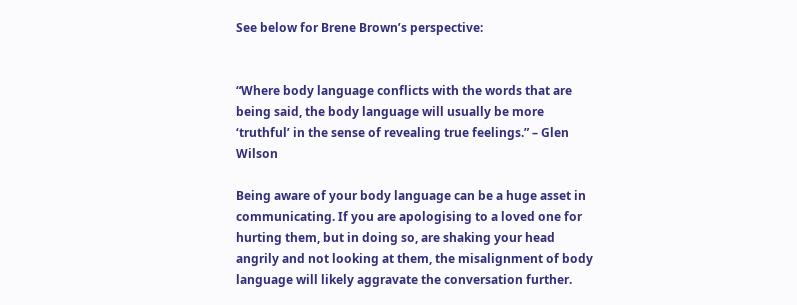See below for Brene Brown’s perspective:


“Where body language conflicts with the words that are being said, the body language will usually be more ‘truthful’ in the sense of revealing true feelings.” – Glen Wilson

Being aware of your body language can be a huge asset in communicating. If you are apologising to a loved one for hurting them, but in doing so, are shaking your head angrily and not looking at them, the misalignment of body language will likely aggravate the conversation further.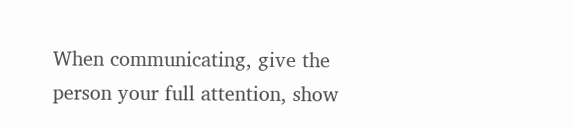When communicating, give the person your full attention, show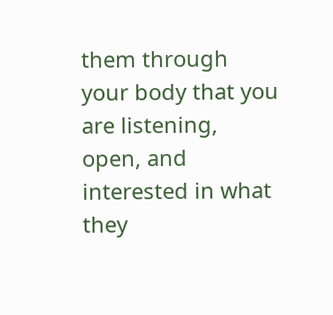them through your body that you are listening, open, and interested in what they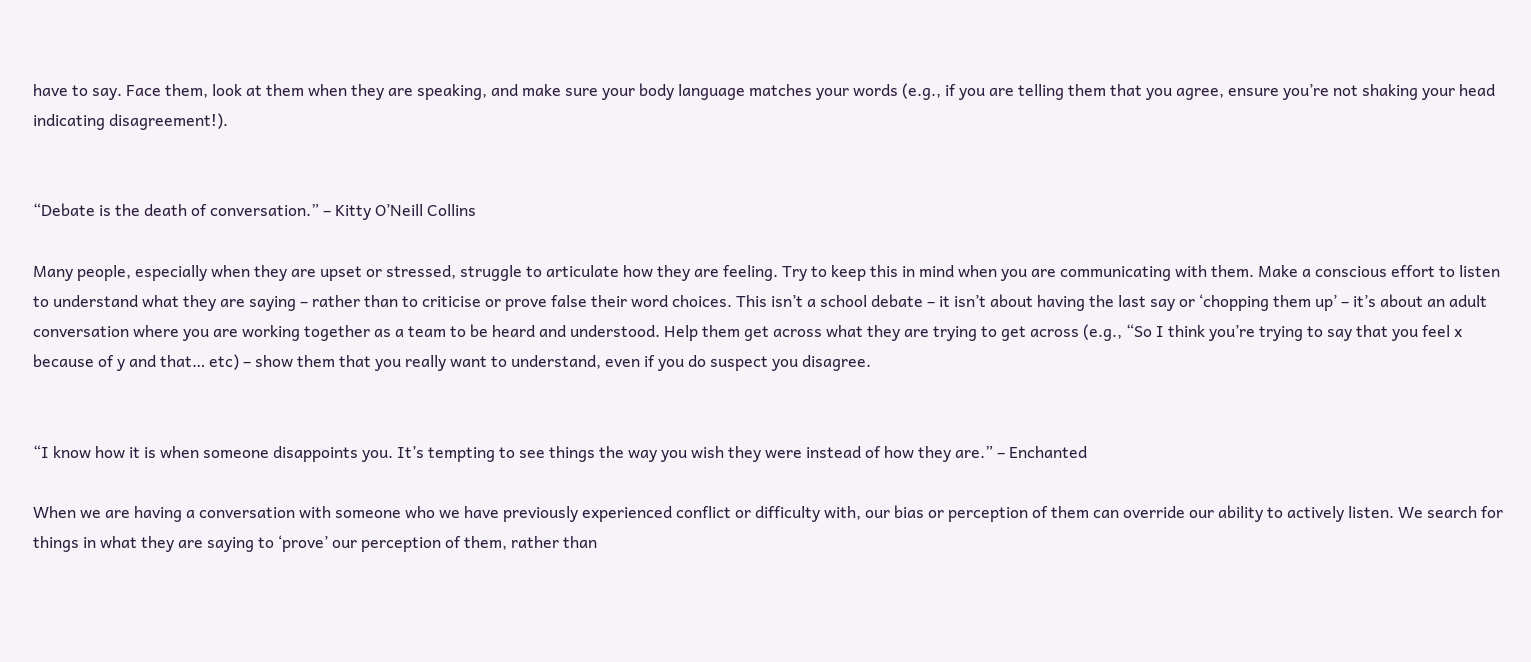have to say. Face them, look at them when they are speaking, and make sure your body language matches your words (e.g., if you are telling them that you agree, ensure you’re not shaking your head indicating disagreement!).


“Debate is the death of conversation.” – Kitty O’Neill Collins

Many people, especially when they are upset or stressed, struggle to articulate how they are feeling. Try to keep this in mind when you are communicating with them. Make a conscious effort to listen to understand what they are saying – rather than to criticise or prove false their word choices. This isn’t a school debate – it isn’t about having the last say or ‘chopping them up’ – it’s about an adult conversation where you are working together as a team to be heard and understood. Help them get across what they are trying to get across (e.g., “So I think you’re trying to say that you feel x because of y and that… etc) – show them that you really want to understand, even if you do suspect you disagree.


“I know how it is when someone disappoints you. It’s tempting to see things the way you wish they were instead of how they are.” – Enchanted

When we are having a conversation with someone who we have previously experienced conflict or difficulty with, our bias or perception of them can override our ability to actively listen. We search for things in what they are saying to ‘prove’ our perception of them, rather than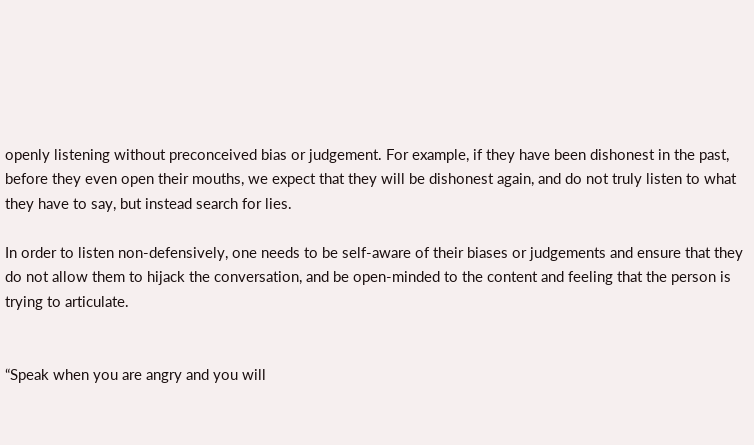openly listening without preconceived bias or judgement. For example, if they have been dishonest in the past, before they even open their mouths, we expect that they will be dishonest again, and do not truly listen to what they have to say, but instead search for lies.

In order to listen non-defensively, one needs to be self-aware of their biases or judgements and ensure that they do not allow them to hijack the conversation, and be open-minded to the content and feeling that the person is trying to articulate.


“Speak when you are angry and you will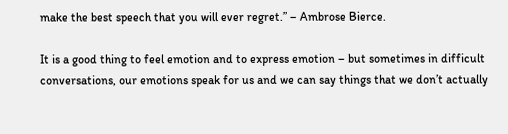make the best speech that you will ever regret.” – Ambrose Bierce.

It is a good thing to feel emotion and to express emotion – but sometimes in difficult conversations, our emotions speak for us and we can say things that we don’t actually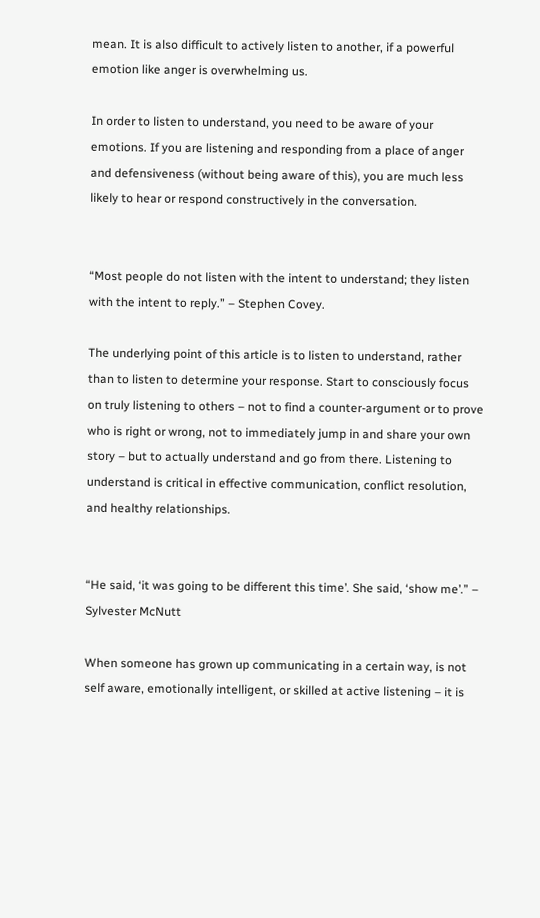mean. It is also difficult to actively listen to another, if a powerful emotion like anger is overwhelming us.

In order to listen to understand, you need to be aware of your emotions. If you are listening and responding from a place of anger and defensiveness (without being aware of this), you are much less likely to hear or respond constructively in the conversation.


“Most people do not listen with the intent to understand; they listen with the intent to reply.” – Stephen Covey.

The underlying point of this article is to listen to understand, rather than to listen to determine your response. Start to consciously focus on truly listening to others – not to find a counter-argument or to prove who is right or wrong, not to immediately jump in and share your own story – but to actually understand and go from there. Listening to understand is critical in effective communication, conflict resolution, and healthy relationships.


“He said, ‘it was going to be different this time’. She said, ‘show me’.” – Sylvester McNutt

When someone has grown up communicating in a certain way, is not self aware, emotionally intelligent, or skilled at active listening – it is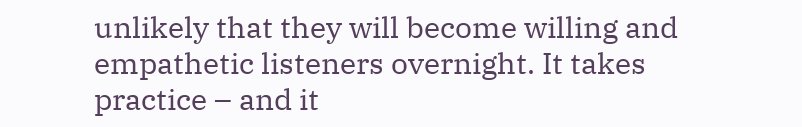unlikely that they will become willing and empathetic listeners overnight. It takes practice – and it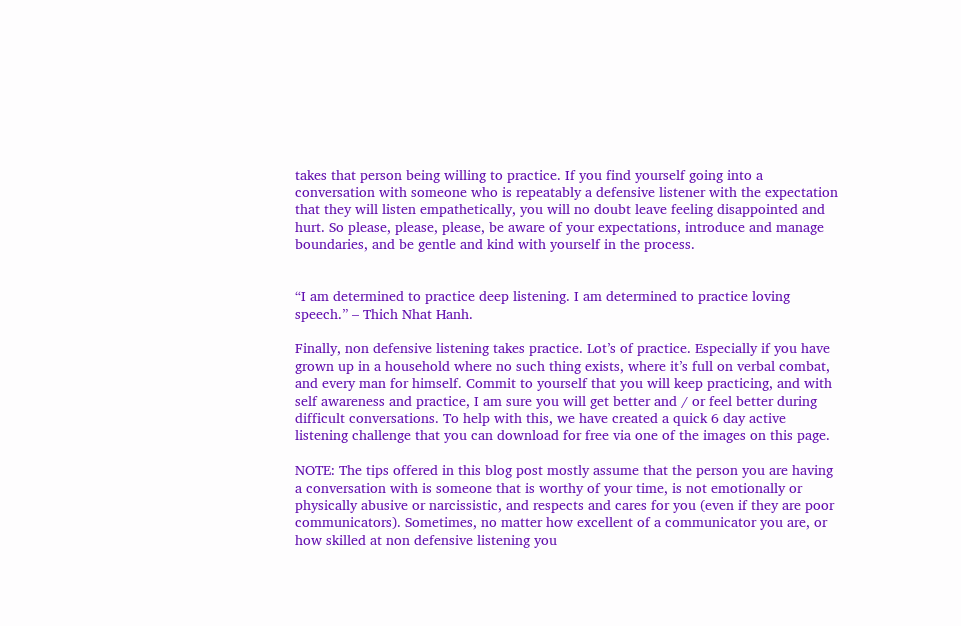takes that person being willing to practice. If you find yourself going into a conversation with someone who is repeatably a defensive listener with the expectation that they will listen empathetically, you will no doubt leave feeling disappointed and hurt. So please, please, please, be aware of your expectations, introduce and manage boundaries, and be gentle and kind with yourself in the process.


“I am determined to practice deep listening. I am determined to practice loving speech.” – Thich Nhat Hanh.

Finally, non defensive listening takes practice. Lot’s of practice. Especially if you have grown up in a household where no such thing exists, where it’s full on verbal combat, and every man for himself. Commit to yourself that you will keep practicing, and with self awareness and practice, I am sure you will get better and / or feel better during difficult conversations. To help with this, we have created a quick 6 day active listening challenge that you can download for free via one of the images on this page.

NOTE: The tips offered in this blog post mostly assume that the person you are having a conversation with is someone that is worthy of your time, is not emotionally or physically abusive or narcissistic, and respects and cares for you (even if they are poor communicators). Sometimes, no matter how excellent of a communicator you are, or how skilled at non defensive listening you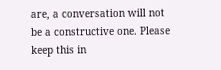are, a conversation will not be a constructive one. Please keep this in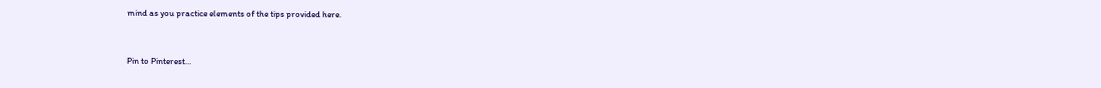mind as you practice elements of the tips provided here.


Pin to Pinterest…